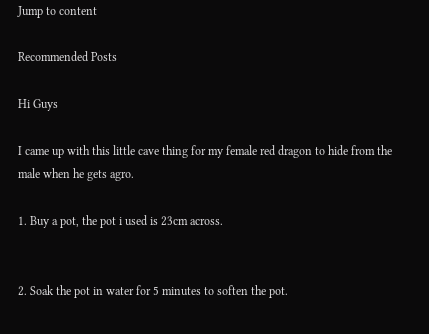Jump to content

Recommended Posts

Hi Guys

I came up with this little cave thing for my female red dragon to hide from the male when he gets agro.

1. Buy a pot, the pot i used is 23cm across.


2. Soak the pot in water for 5 minutes to soften the pot.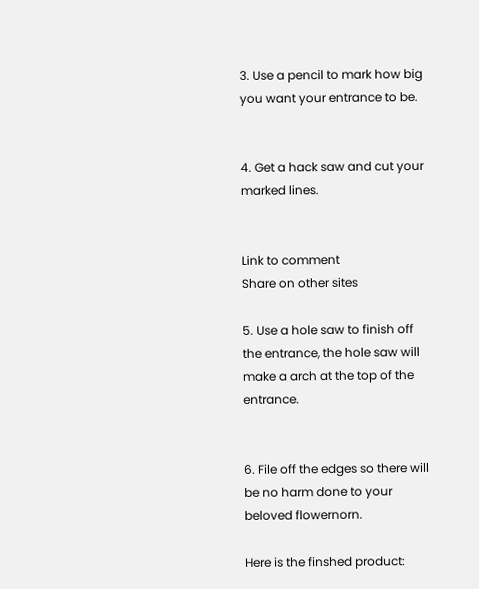3. Use a pencil to mark how big you want your entrance to be.


4. Get a hack saw and cut your marked lines.


Link to comment
Share on other sites

5. Use a hole saw to finish off the entrance, the hole saw will make a arch at the top of the entrance.


6. File off the edges so there will be no harm done to your beloved flowernorn.

Here is the finshed product: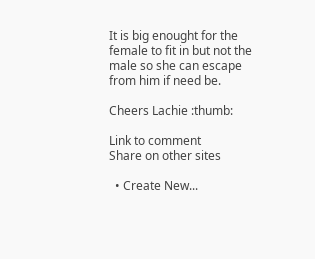It is big enought for the female to fit in but not the male so she can escape from him if need be.

Cheers Lachie :thumb:

Link to comment
Share on other sites

  • Create New...